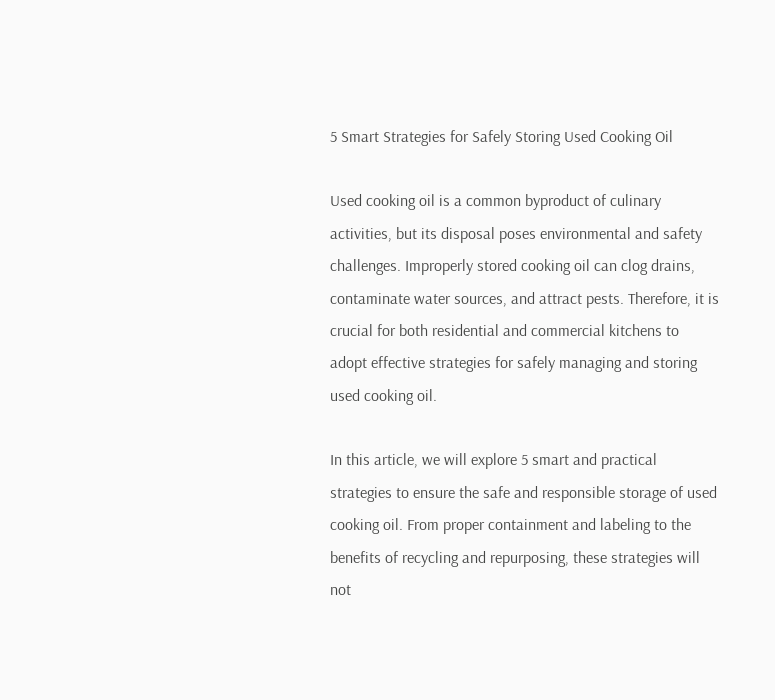5 Smart Strategies for Safely Storing Used Cooking Oil

Used cooking oil is a common byproduct of culinary activities, but its disposal poses environmental and safety challenges. Improperly stored cooking oil can clog drains, contaminate water sources, and attract pests. Therefore, it is crucial for both residential and commercial kitchens to adopt effective strategies for safely managing and storing used cooking oil.

In this article, we will explore 5 smart and practical strategies to ensure the safe and responsible storage of used cooking oil. From proper containment and labeling to the benefits of recycling and repurposing, these strategies will not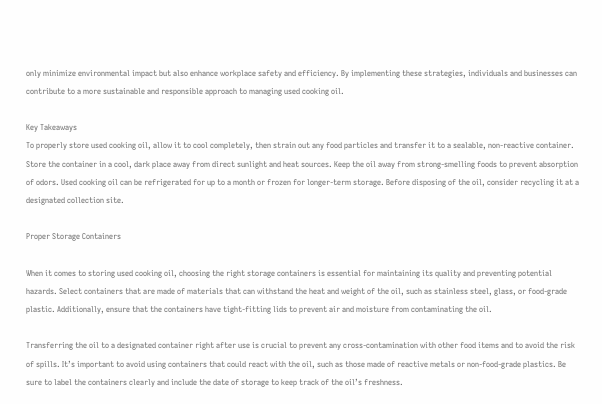only minimize environmental impact but also enhance workplace safety and efficiency. By implementing these strategies, individuals and businesses can contribute to a more sustainable and responsible approach to managing used cooking oil.

Key Takeaways
To properly store used cooking oil, allow it to cool completely, then strain out any food particles and transfer it to a sealable, non-reactive container. Store the container in a cool, dark place away from direct sunlight and heat sources. Keep the oil away from strong-smelling foods to prevent absorption of odors. Used cooking oil can be refrigerated for up to a month or frozen for longer-term storage. Before disposing of the oil, consider recycling it at a designated collection site.

Proper Storage Containers

When it comes to storing used cooking oil, choosing the right storage containers is essential for maintaining its quality and preventing potential hazards. Select containers that are made of materials that can withstand the heat and weight of the oil, such as stainless steel, glass, or food-grade plastic. Additionally, ensure that the containers have tight-fitting lids to prevent air and moisture from contaminating the oil.

Transferring the oil to a designated container right after use is crucial to prevent any cross-contamination with other food items and to avoid the risk of spills. It’s important to avoid using containers that could react with the oil, such as those made of reactive metals or non-food-grade plastics. Be sure to label the containers clearly and include the date of storage to keep track of the oil’s freshness.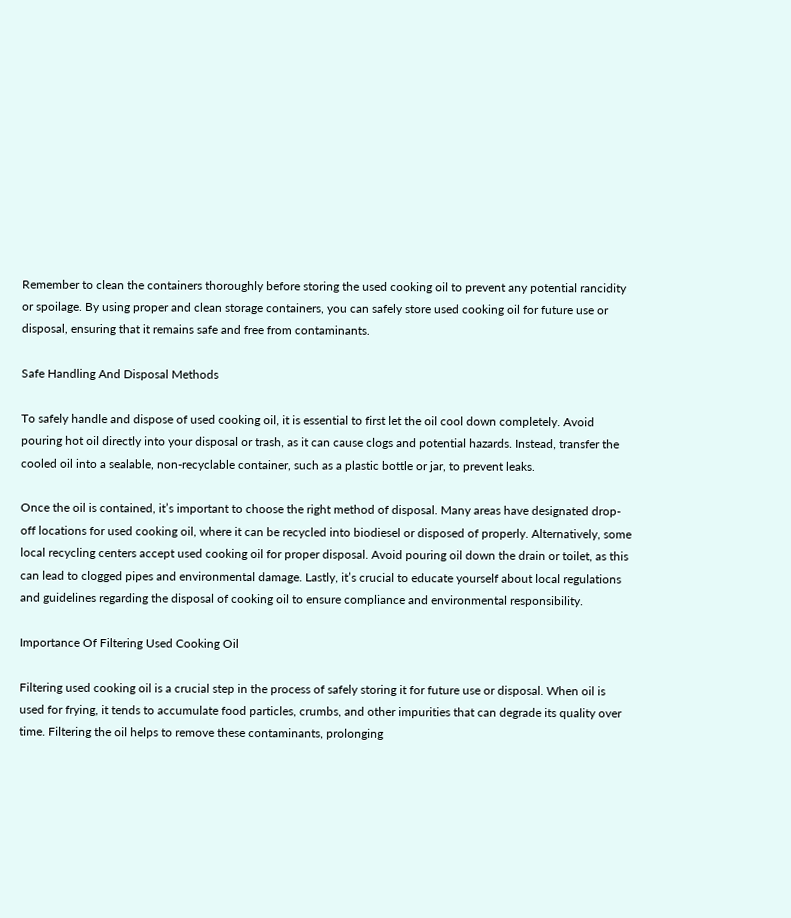Remember to clean the containers thoroughly before storing the used cooking oil to prevent any potential rancidity or spoilage. By using proper and clean storage containers, you can safely store used cooking oil for future use or disposal, ensuring that it remains safe and free from contaminants.

Safe Handling And Disposal Methods

To safely handle and dispose of used cooking oil, it is essential to first let the oil cool down completely. Avoid pouring hot oil directly into your disposal or trash, as it can cause clogs and potential hazards. Instead, transfer the cooled oil into a sealable, non-recyclable container, such as a plastic bottle or jar, to prevent leaks.

Once the oil is contained, it’s important to choose the right method of disposal. Many areas have designated drop-off locations for used cooking oil, where it can be recycled into biodiesel or disposed of properly. Alternatively, some local recycling centers accept used cooking oil for proper disposal. Avoid pouring oil down the drain or toilet, as this can lead to clogged pipes and environmental damage. Lastly, it’s crucial to educate yourself about local regulations and guidelines regarding the disposal of cooking oil to ensure compliance and environmental responsibility.

Importance Of Filtering Used Cooking Oil

Filtering used cooking oil is a crucial step in the process of safely storing it for future use or disposal. When oil is used for frying, it tends to accumulate food particles, crumbs, and other impurities that can degrade its quality over time. Filtering the oil helps to remove these contaminants, prolonging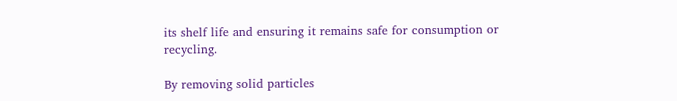its shelf life and ensuring it remains safe for consumption or recycling.

By removing solid particles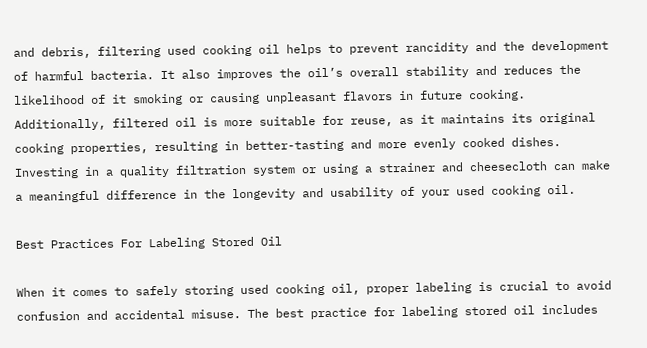and debris, filtering used cooking oil helps to prevent rancidity and the development of harmful bacteria. It also improves the oil’s overall stability and reduces the likelihood of it smoking or causing unpleasant flavors in future cooking. Additionally, filtered oil is more suitable for reuse, as it maintains its original cooking properties, resulting in better-tasting and more evenly cooked dishes. Investing in a quality filtration system or using a strainer and cheesecloth can make a meaningful difference in the longevity and usability of your used cooking oil.

Best Practices For Labeling Stored Oil

When it comes to safely storing used cooking oil, proper labeling is crucial to avoid confusion and accidental misuse. The best practice for labeling stored oil includes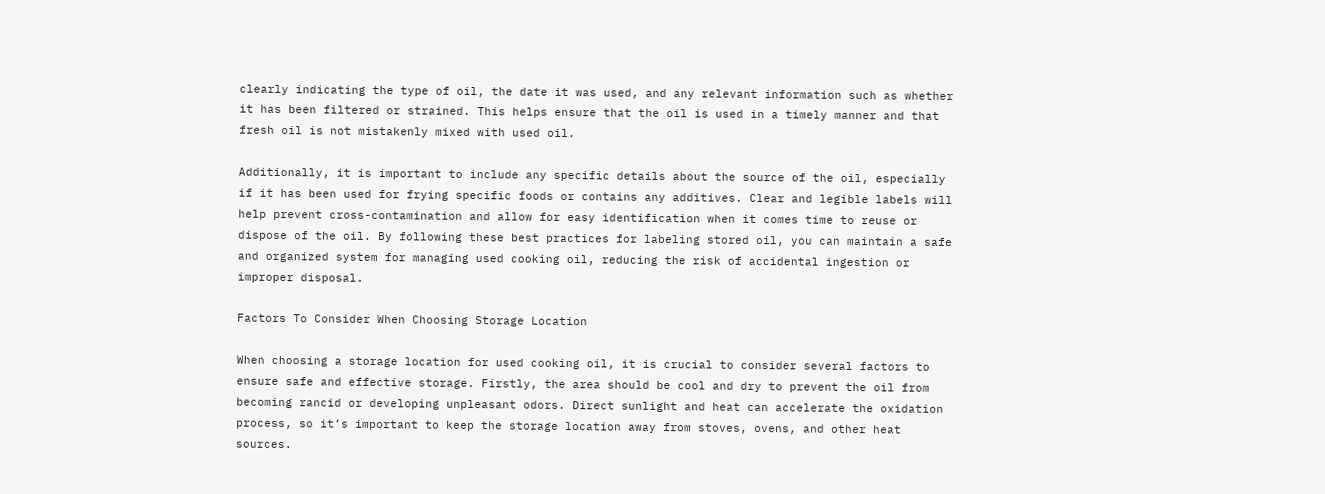clearly indicating the type of oil, the date it was used, and any relevant information such as whether it has been filtered or strained. This helps ensure that the oil is used in a timely manner and that fresh oil is not mistakenly mixed with used oil.

Additionally, it is important to include any specific details about the source of the oil, especially if it has been used for frying specific foods or contains any additives. Clear and legible labels will help prevent cross-contamination and allow for easy identification when it comes time to reuse or dispose of the oil. By following these best practices for labeling stored oil, you can maintain a safe and organized system for managing used cooking oil, reducing the risk of accidental ingestion or improper disposal.

Factors To Consider When Choosing Storage Location

When choosing a storage location for used cooking oil, it is crucial to consider several factors to ensure safe and effective storage. Firstly, the area should be cool and dry to prevent the oil from becoming rancid or developing unpleasant odors. Direct sunlight and heat can accelerate the oxidation process, so it’s important to keep the storage location away from stoves, ovens, and other heat sources.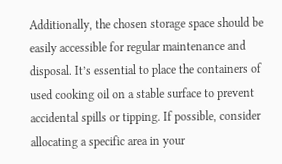Additionally, the chosen storage space should be easily accessible for regular maintenance and disposal. It’s essential to place the containers of used cooking oil on a stable surface to prevent accidental spills or tipping. If possible, consider allocating a specific area in your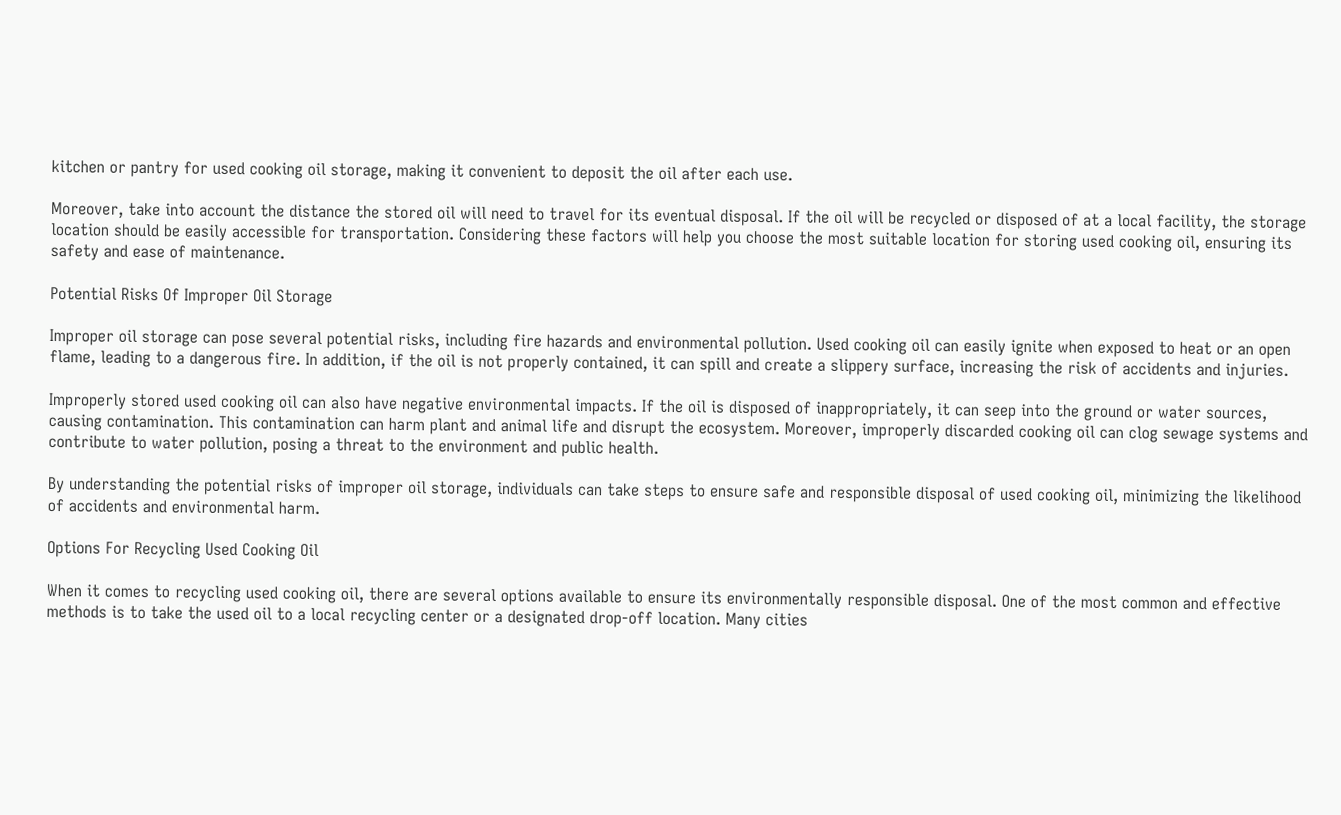kitchen or pantry for used cooking oil storage, making it convenient to deposit the oil after each use.

Moreover, take into account the distance the stored oil will need to travel for its eventual disposal. If the oil will be recycled or disposed of at a local facility, the storage location should be easily accessible for transportation. Considering these factors will help you choose the most suitable location for storing used cooking oil, ensuring its safety and ease of maintenance.

Potential Risks Of Improper Oil Storage

Improper oil storage can pose several potential risks, including fire hazards and environmental pollution. Used cooking oil can easily ignite when exposed to heat or an open flame, leading to a dangerous fire. In addition, if the oil is not properly contained, it can spill and create a slippery surface, increasing the risk of accidents and injuries.

Improperly stored used cooking oil can also have negative environmental impacts. If the oil is disposed of inappropriately, it can seep into the ground or water sources, causing contamination. This contamination can harm plant and animal life and disrupt the ecosystem. Moreover, improperly discarded cooking oil can clog sewage systems and contribute to water pollution, posing a threat to the environment and public health.

By understanding the potential risks of improper oil storage, individuals can take steps to ensure safe and responsible disposal of used cooking oil, minimizing the likelihood of accidents and environmental harm.

Options For Recycling Used Cooking Oil

When it comes to recycling used cooking oil, there are several options available to ensure its environmentally responsible disposal. One of the most common and effective methods is to take the used oil to a local recycling center or a designated drop-off location. Many cities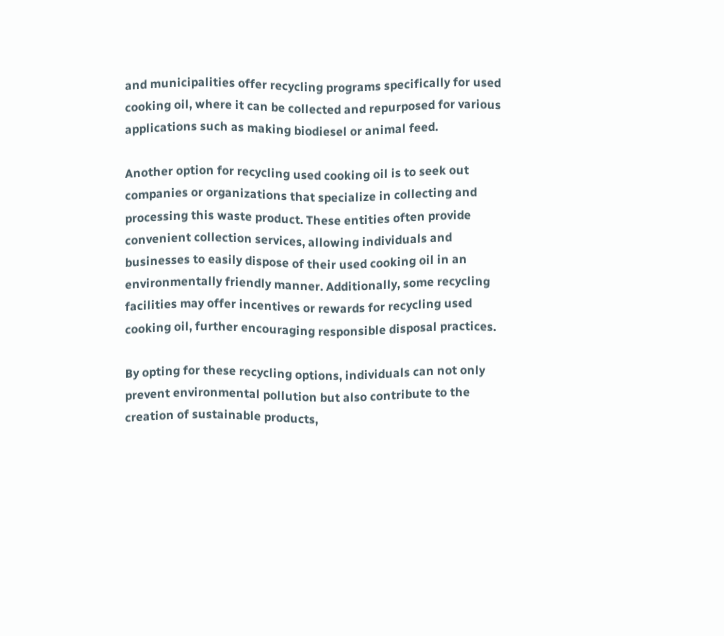and municipalities offer recycling programs specifically for used cooking oil, where it can be collected and repurposed for various applications such as making biodiesel or animal feed.

Another option for recycling used cooking oil is to seek out companies or organizations that specialize in collecting and processing this waste product. These entities often provide convenient collection services, allowing individuals and businesses to easily dispose of their used cooking oil in an environmentally friendly manner. Additionally, some recycling facilities may offer incentives or rewards for recycling used cooking oil, further encouraging responsible disposal practices.

By opting for these recycling options, individuals can not only prevent environmental pollution but also contribute to the creation of sustainable products,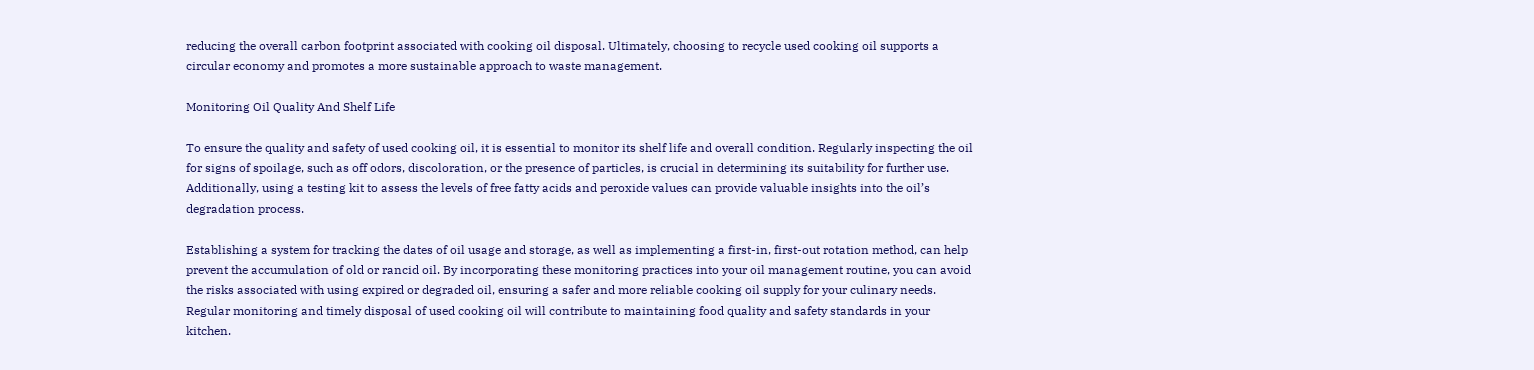reducing the overall carbon footprint associated with cooking oil disposal. Ultimately, choosing to recycle used cooking oil supports a circular economy and promotes a more sustainable approach to waste management.

Monitoring Oil Quality And Shelf Life

To ensure the quality and safety of used cooking oil, it is essential to monitor its shelf life and overall condition. Regularly inspecting the oil for signs of spoilage, such as off odors, discoloration, or the presence of particles, is crucial in determining its suitability for further use. Additionally, using a testing kit to assess the levels of free fatty acids and peroxide values can provide valuable insights into the oil’s degradation process.

Establishing a system for tracking the dates of oil usage and storage, as well as implementing a first-in, first-out rotation method, can help prevent the accumulation of old or rancid oil. By incorporating these monitoring practices into your oil management routine, you can avoid the risks associated with using expired or degraded oil, ensuring a safer and more reliable cooking oil supply for your culinary needs. Regular monitoring and timely disposal of used cooking oil will contribute to maintaining food quality and safety standards in your kitchen.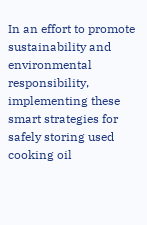In an effort to promote sustainability and environmental responsibility, implementing these smart strategies for safely storing used cooking oil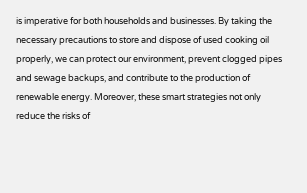is imperative for both households and businesses. By taking the necessary precautions to store and dispose of used cooking oil properly, we can protect our environment, prevent clogged pipes and sewage backups, and contribute to the production of renewable energy. Moreover, these smart strategies not only reduce the risks of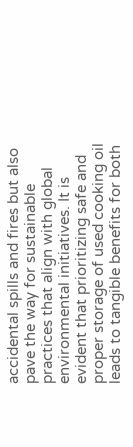accidental spills and fires but also pave the way for sustainable practices that align with global environmental initiatives. It is evident that prioritizing safe and proper storage of used cooking oil leads to tangible benefits for both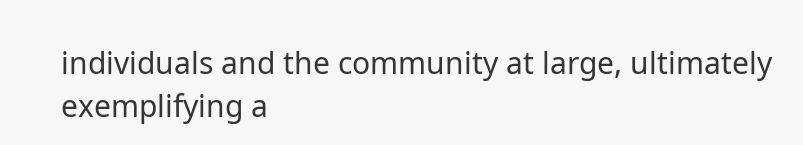individuals and the community at large, ultimately exemplifying a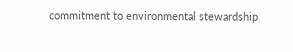commitment to environmental stewardship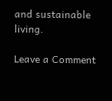and sustainable living.

Leave a Comment